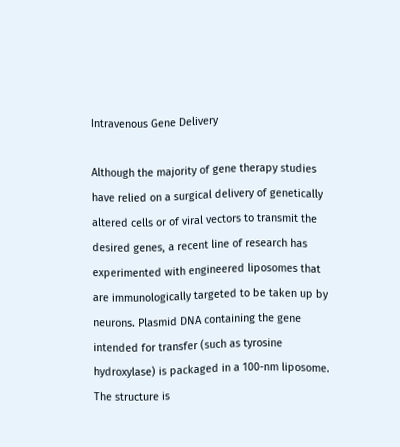Intravenous Gene Delivery

Although the majority of gene therapy studies have relied on a surgical delivery of genetically altered cells or of viral vectors to transmit the desired genes, a recent line of research has experimented with engineered liposomes that are immunologically targeted to be taken up by neurons. Plasmid DNA containing the gene intended for transfer (such as tyrosine hydroxylase) is packaged in a 100-nm liposome. The structure is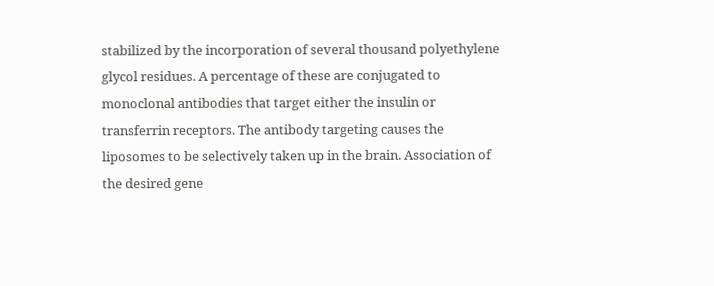stabilized by the incorporation of several thousand polyethylene glycol residues. A percentage of these are conjugated to monoclonal antibodies that target either the insulin or transferrin receptors. The antibody targeting causes the liposomes to be selectively taken up in the brain. Association of the desired gene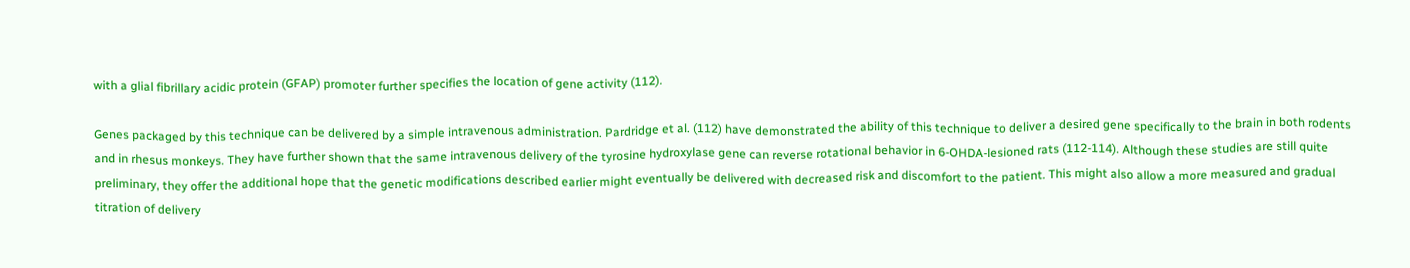with a glial fibrillary acidic protein (GFAP) promoter further specifies the location of gene activity (112).

Genes packaged by this technique can be delivered by a simple intravenous administration. Pardridge et al. (112) have demonstrated the ability of this technique to deliver a desired gene specifically to the brain in both rodents and in rhesus monkeys. They have further shown that the same intravenous delivery of the tyrosine hydroxylase gene can reverse rotational behavior in 6-OHDA-lesioned rats (112-114). Although these studies are still quite preliminary, they offer the additional hope that the genetic modifications described earlier might eventually be delivered with decreased risk and discomfort to the patient. This might also allow a more measured and gradual titration of delivery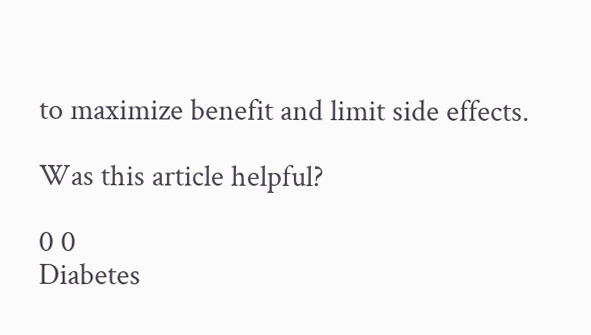to maximize benefit and limit side effects.

Was this article helpful?

0 0
Diabetes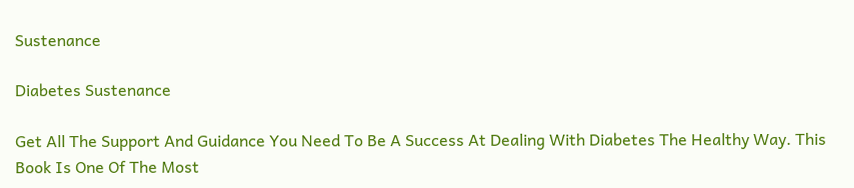Sustenance

Diabetes Sustenance

Get All The Support And Guidance You Need To Be A Success At Dealing With Diabetes The Healthy Way. This Book Is One Of The Most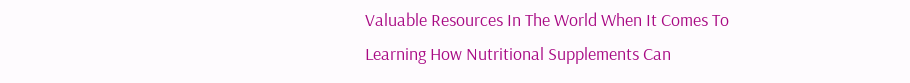Valuable Resources In The World When It Comes To Learning How Nutritional Supplements Can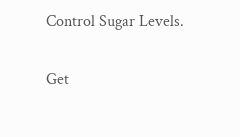Control Sugar Levels.

Get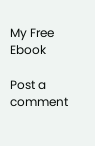My Free Ebook

Post a comment